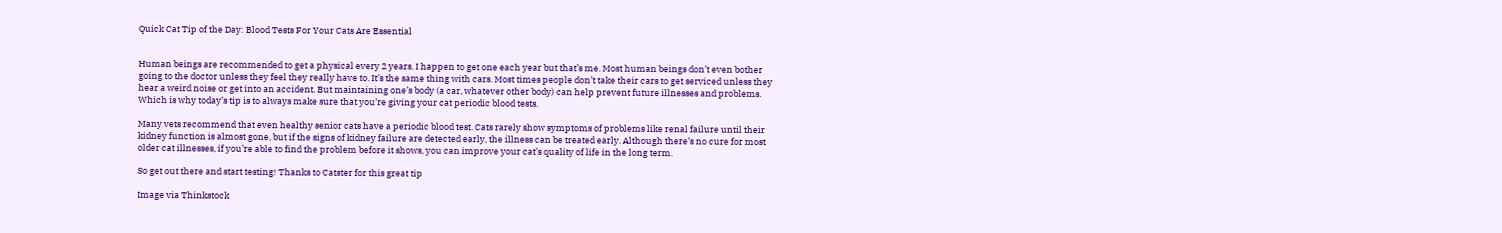Quick Cat Tip of the Day: Blood Tests For Your Cats Are Essential


Human beings are recommended to get a physical every 2 years. I happen to get one each year but that’s me. Most human beings don’t even bother going to the doctor unless they feel they really have to. It’s the same thing with cars. Most times people don’t take their cars to get serviced unless they hear a weird noise or get into an accident. But maintaining one’s body (a car, whatever other body) can help prevent future illnesses and problems. Which is why today’s tip is to always make sure that you’re giving your cat periodic blood tests.

Many vets recommend that even healthy senior cats have a periodic blood test. Cats rarely show symptoms of problems like renal failure until their kidney function is almost gone, but if the signs of kidney failure are detected early, the illness can be treated early. Although there’s no cure for most older cat illnesses, if you’re able to find the problem before it shows, you can improve your cat’s quality of life in the long term.

So get out there and start testing! Thanks to Catster for this great tip

Image via Thinkstock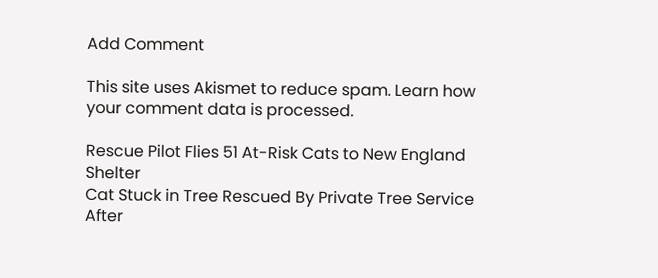Add Comment

This site uses Akismet to reduce spam. Learn how your comment data is processed.

Rescue Pilot Flies 51 At-Risk Cats to New England Shelter
Cat Stuck in Tree Rescued By Private Tree Service After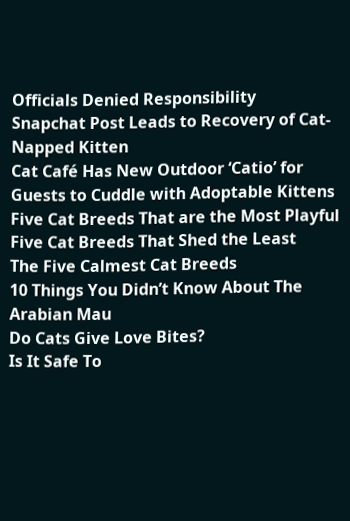Officials Denied Responsibility
Snapchat Post Leads to Recovery of Cat-Napped Kitten
Cat Café Has New Outdoor ‘Catio’ for Guests to Cuddle with Adoptable Kittens
Five Cat Breeds That are the Most Playful
Five Cat Breeds That Shed the Least
The Five Calmest Cat Breeds
10 Things You Didn’t Know About The Arabian Mau
Do Cats Give Love Bites?
Is It Safe To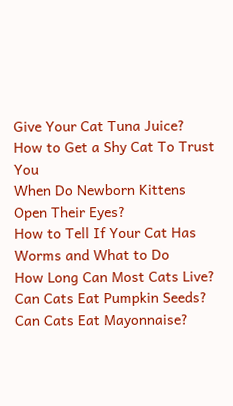Give Your Cat Tuna Juice?
How to Get a Shy Cat To Trust You
When Do Newborn Kittens Open Their Eyes?
How to Tell If Your Cat Has Worms and What to Do
How Long Can Most Cats Live?
Can Cats Eat Pumpkin Seeds?
Can Cats Eat Mayonnaise?